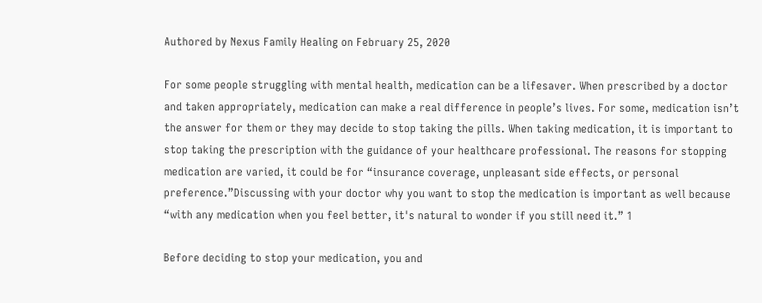Authored by Nexus Family Healing on February 25, 2020

For some people struggling with mental health, medication can be a lifesaver. When prescribed by a doctor and taken appropriately, medication can make a real difference in people’s lives. For some, medication isn’t the answer for them or they may decide to stop taking the pills. When taking medication, it is important to stop taking the prescription with the guidance of your healthcare professional. The reasons for stopping medication are varied, it could be for “insurance coverage, unpleasant side effects, or personal preference.”Discussing with your doctor why you want to stop the medication is important as well because “with any medication when you feel better, it's natural to wonder if you still need it.” 1

Before deciding to stop your medication, you and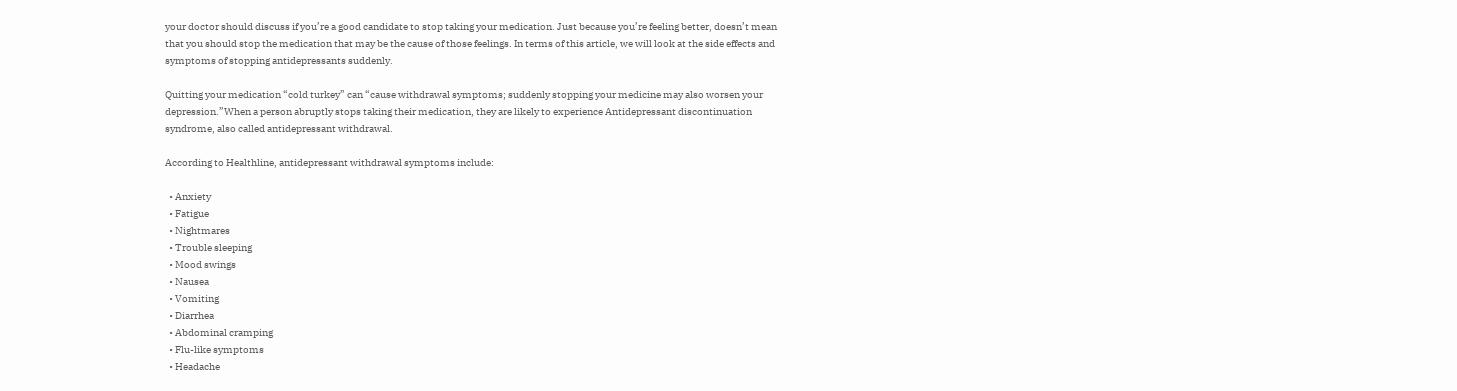your doctor should discuss if you’re a good candidate to stop taking your medication. Just because you’re feeling better, doesn’t mean that you should stop the medication that may be the cause of those feelings. In terms of this article, we will look at the side effects and symptoms of stopping antidepressants suddenly.

Quitting your medication “cold turkey” can “cause withdrawal symptoms; suddenly stopping your medicine may also worsen your depression.”When a person abruptly stops taking their medication, they are likely to experience Antidepressant discontinuation syndrome, also called antidepressant withdrawal.

According to Healthline, antidepressant withdrawal symptoms include:

  • Anxiety
  • Fatigue
  • Nightmares
  • Trouble sleeping
  • Mood swings
  • Nausea
  • Vomiting
  • Diarrhea
  • Abdominal cramping
  • Flu-like symptoms
  • Headache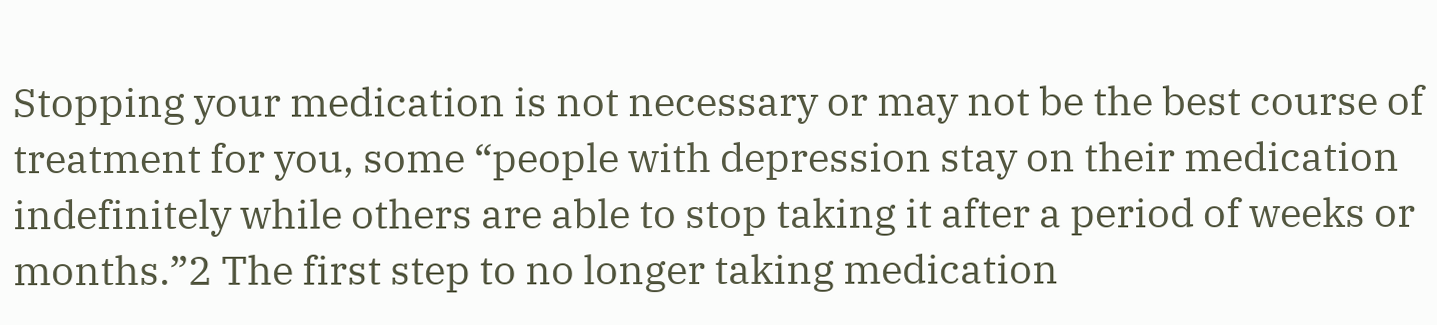Stopping your medication is not necessary or may not be the best course of treatment for you, some “people with depression stay on their medication indefinitely while others are able to stop taking it after a period of weeks or months.”2 The first step to no longer taking medication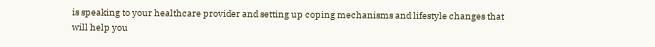is speaking to your healthcare provider and setting up coping mechanisms and lifestyle changes that will help you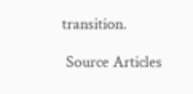transition.

 Source Articles